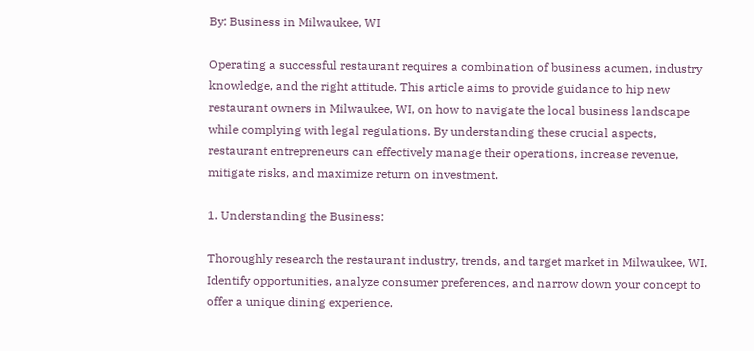By: Business in Milwaukee, WI

Operating a successful restaurant requires a combination of business acumen, industry knowledge, and the right attitude. This article aims to provide guidance to hip new restaurant owners in Milwaukee, WI, on how to navigate the local business landscape while complying with legal regulations. By understanding these crucial aspects, restaurant entrepreneurs can effectively manage their operations, increase revenue, mitigate risks, and maximize return on investment.

1. Understanding the Business:

Thoroughly research the restaurant industry, trends, and target market in Milwaukee, WI. Identify opportunities, analyze consumer preferences, and narrow down your concept to offer a unique dining experience.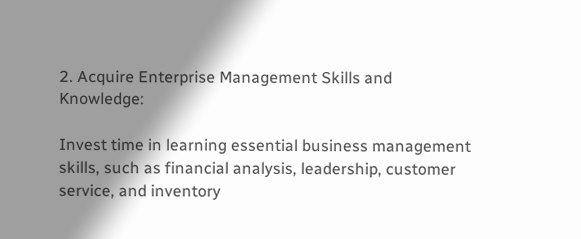2. Acquire Enterprise Management Skills and Knowledge:

Invest time in learning essential business management skills, such as financial analysis, leadership, customer service, and inventory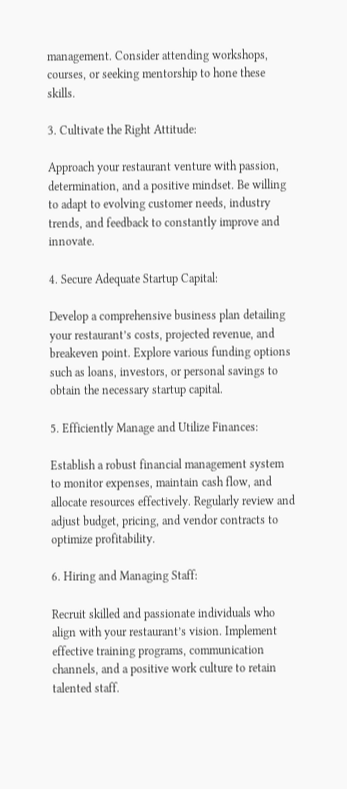management. Consider attending workshops, courses, or seeking mentorship to hone these skills.

3. Cultivate the Right Attitude:

Approach your restaurant venture with passion, determination, and a positive mindset. Be willing to adapt to evolving customer needs, industry trends, and feedback to constantly improve and innovate.

4. Secure Adequate Startup Capital:

Develop a comprehensive business plan detailing your restaurant’s costs, projected revenue, and breakeven point. Explore various funding options such as loans, investors, or personal savings to obtain the necessary startup capital.

5. Efficiently Manage and Utilize Finances:

Establish a robust financial management system to monitor expenses, maintain cash flow, and allocate resources effectively. Regularly review and adjust budget, pricing, and vendor contracts to optimize profitability.

6. Hiring and Managing Staff:

Recruit skilled and passionate individuals who align with your restaurant’s vision. Implement effective training programs, communication channels, and a positive work culture to retain talented staff.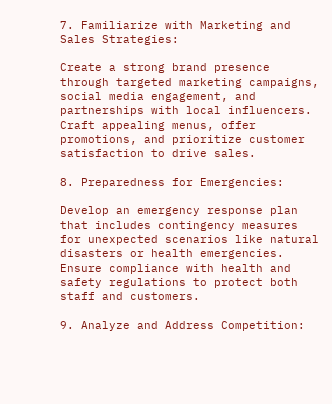7. Familiarize with Marketing and Sales Strategies:

Create a strong brand presence through targeted marketing campaigns, social media engagement, and partnerships with local influencers. Craft appealing menus, offer promotions, and prioritize customer satisfaction to drive sales.

8. Preparedness for Emergencies:

Develop an emergency response plan that includes contingency measures for unexpected scenarios like natural disasters or health emergencies. Ensure compliance with health and safety regulations to protect both staff and customers.

9. Analyze and Address Competition: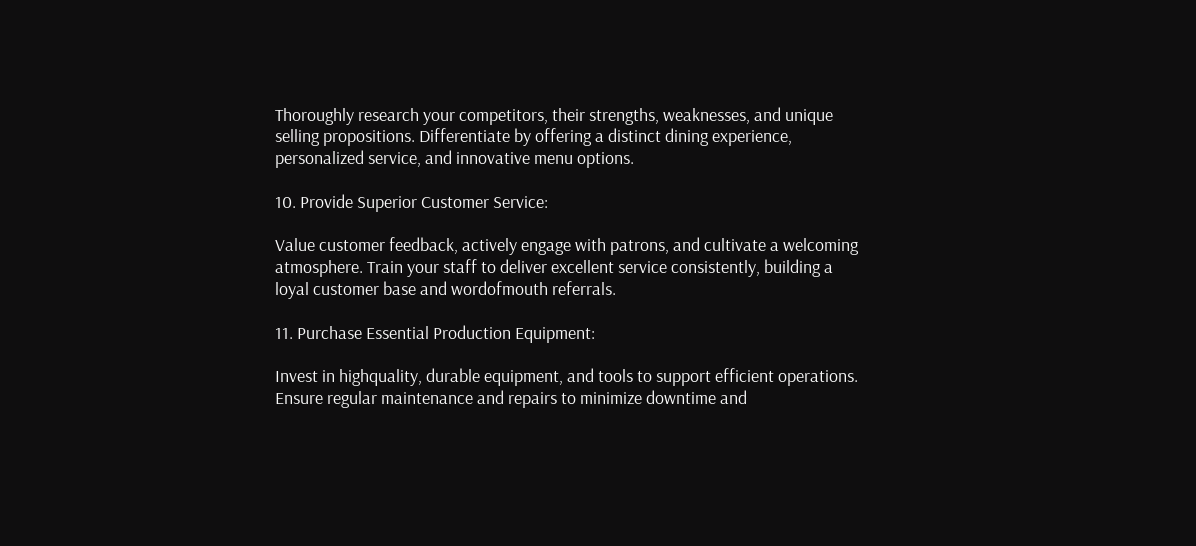Thoroughly research your competitors, their strengths, weaknesses, and unique selling propositions. Differentiate by offering a distinct dining experience, personalized service, and innovative menu options.

10. Provide Superior Customer Service:

Value customer feedback, actively engage with patrons, and cultivate a welcoming atmosphere. Train your staff to deliver excellent service consistently, building a loyal customer base and wordofmouth referrals.

11. Purchase Essential Production Equipment:

Invest in highquality, durable equipment, and tools to support efficient operations. Ensure regular maintenance and repairs to minimize downtime and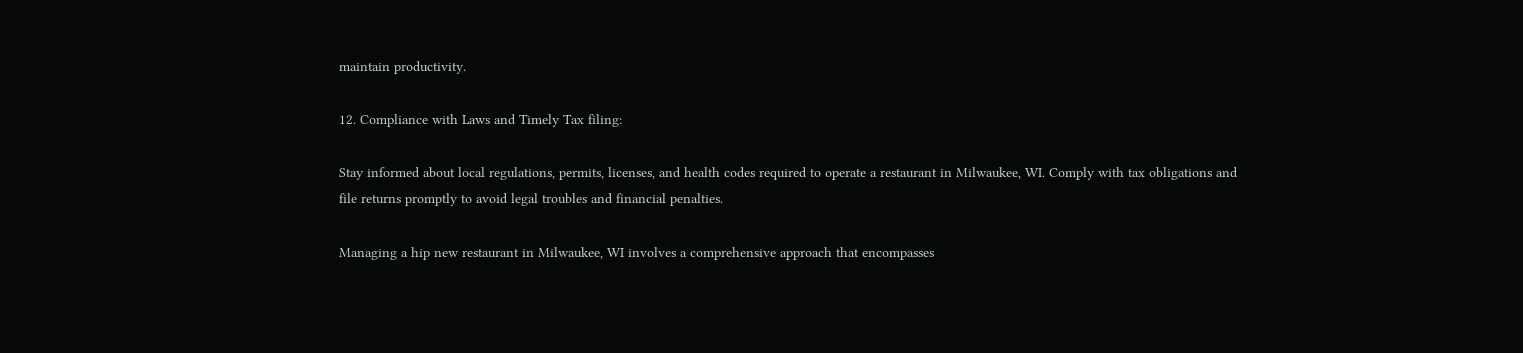maintain productivity.

12. Compliance with Laws and Timely Tax filing:

Stay informed about local regulations, permits, licenses, and health codes required to operate a restaurant in Milwaukee, WI. Comply with tax obligations and file returns promptly to avoid legal troubles and financial penalties.

Managing a hip new restaurant in Milwaukee, WI involves a comprehensive approach that encompasses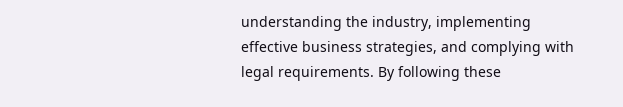understanding the industry, implementing effective business strategies, and complying with legal requirements. By following these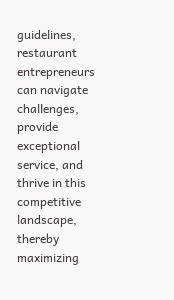guidelines, restaurant entrepreneurs can navigate challenges, provide exceptional service, and thrive in this competitive landscape, thereby maximizing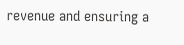revenue and ensuring a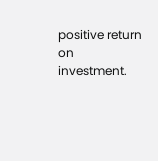positive return on investment.